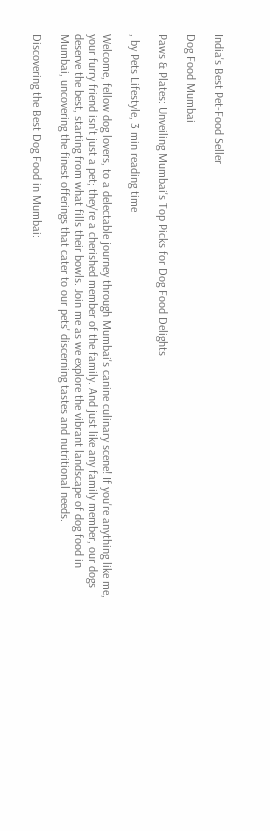India's Best Pet-Food Seller

Dog Food Mumbai

Paws & Plates: Unveiling Mumbai's Top Picks for Dog Food Delights

, by Pets Lifestyle, 3 min reading time

Welcome, fellow dog lovers, to a delectable journey through Mumbai's canine culinary scene! If you're anything like me, your furry friend isn't just a pet; they're a cherished member of the family. And just like any family member, our dogs deserve the best, starting from what fills their bowls. Join me as we explore the vibrant landscape of dog food in Mumbai, uncovering the finest offerings that cater to our pets' discerning tastes and nutritional needs.

Discovering the Best Dog Food in Mumbai: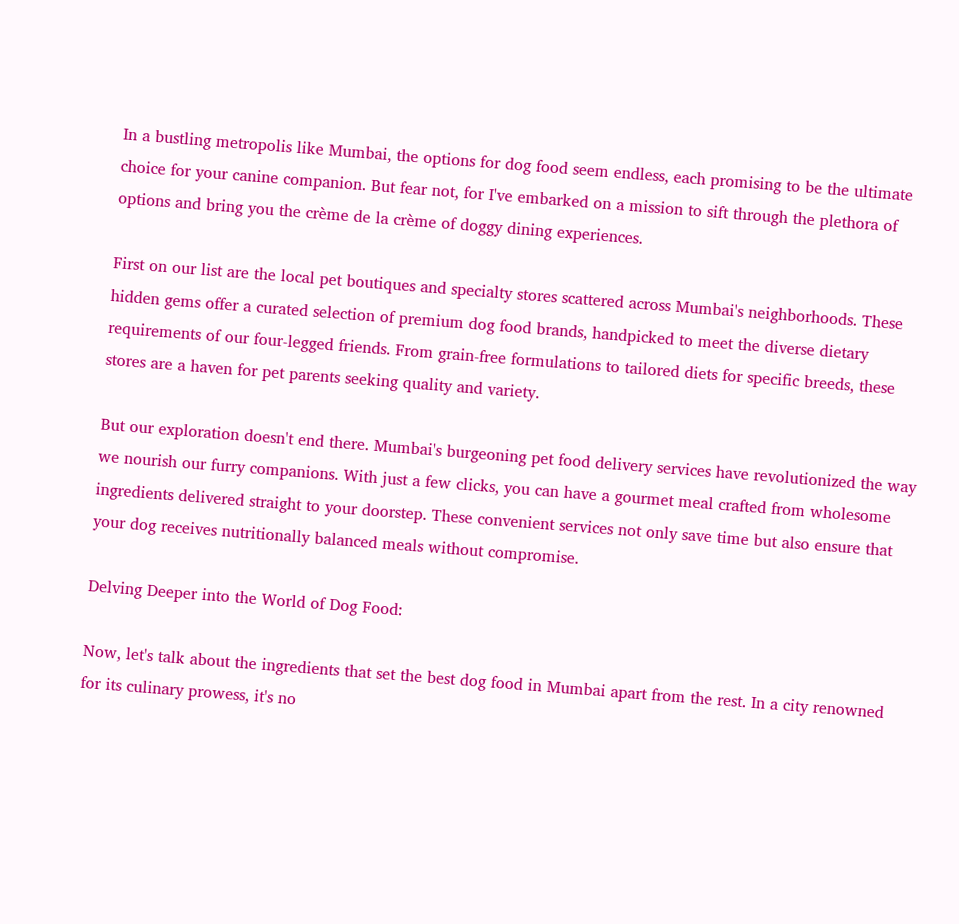In a bustling metropolis like Mumbai, the options for dog food seem endless, each promising to be the ultimate choice for your canine companion. But fear not, for I've embarked on a mission to sift through the plethora of options and bring you the crème de la crème of doggy dining experiences.

First on our list are the local pet boutiques and specialty stores scattered across Mumbai's neighborhoods. These hidden gems offer a curated selection of premium dog food brands, handpicked to meet the diverse dietary requirements of our four-legged friends. From grain-free formulations to tailored diets for specific breeds, these stores are a haven for pet parents seeking quality and variety.

But our exploration doesn't end there. Mumbai's burgeoning pet food delivery services have revolutionized the way we nourish our furry companions. With just a few clicks, you can have a gourmet meal crafted from wholesome ingredients delivered straight to your doorstep. These convenient services not only save time but also ensure that your dog receives nutritionally balanced meals without compromise.

Delving Deeper into the World of Dog Food:

Now, let's talk about the ingredients that set the best dog food in Mumbai apart from the rest. In a city renowned for its culinary prowess, it's no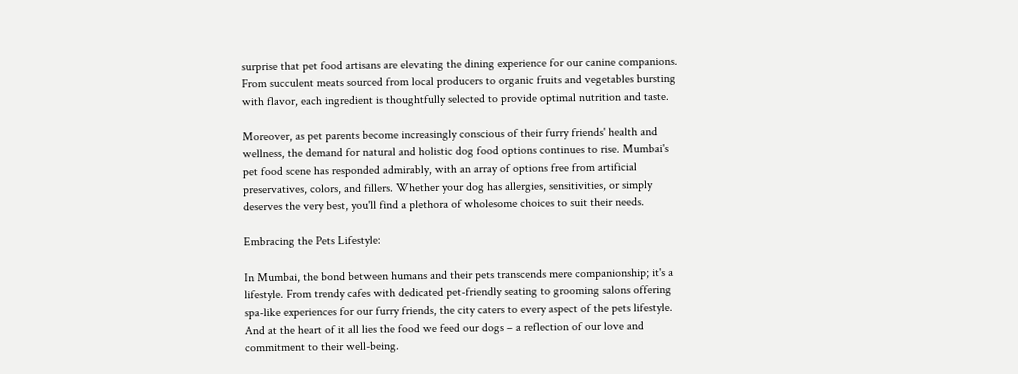surprise that pet food artisans are elevating the dining experience for our canine companions. From succulent meats sourced from local producers to organic fruits and vegetables bursting with flavor, each ingredient is thoughtfully selected to provide optimal nutrition and taste.

Moreover, as pet parents become increasingly conscious of their furry friends' health and wellness, the demand for natural and holistic dog food options continues to rise. Mumbai's pet food scene has responded admirably, with an array of options free from artificial preservatives, colors, and fillers. Whether your dog has allergies, sensitivities, or simply deserves the very best, you'll find a plethora of wholesome choices to suit their needs.

Embracing the Pets Lifestyle:

In Mumbai, the bond between humans and their pets transcends mere companionship; it's a lifestyle. From trendy cafes with dedicated pet-friendly seating to grooming salons offering spa-like experiences for our furry friends, the city caters to every aspect of the pets lifestyle. And at the heart of it all lies the food we feed our dogs – a reflection of our love and commitment to their well-being.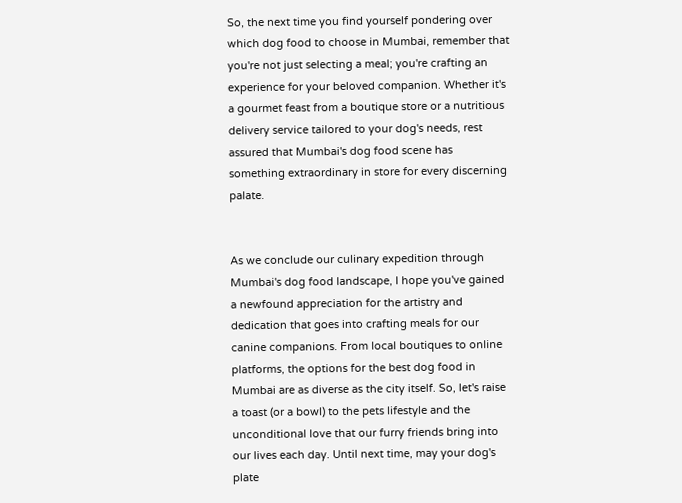So, the next time you find yourself pondering over which dog food to choose in Mumbai, remember that you're not just selecting a meal; you're crafting an experience for your beloved companion. Whether it's a gourmet feast from a boutique store or a nutritious delivery service tailored to your dog's needs, rest assured that Mumbai's dog food scene has something extraordinary in store for every discerning palate.


As we conclude our culinary expedition through Mumbai's dog food landscape, I hope you've gained a newfound appreciation for the artistry and dedication that goes into crafting meals for our canine companions. From local boutiques to online platforms, the options for the best dog food in Mumbai are as diverse as the city itself. So, let's raise a toast (or a bowl) to the pets lifestyle and the unconditional love that our furry friends bring into our lives each day. Until next time, may your dog's plate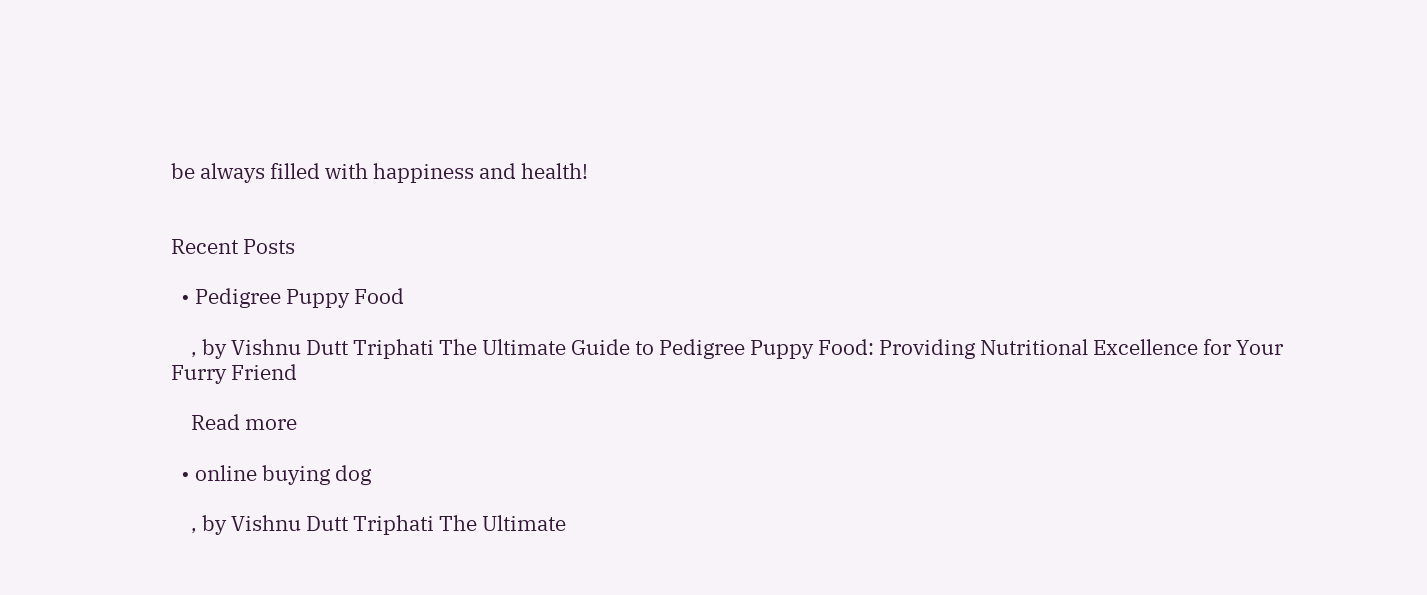be always filled with happiness and health!


Recent Posts

  • Pedigree Puppy Food

    , by Vishnu Dutt Triphati The Ultimate Guide to Pedigree Puppy Food: Providing Nutritional Excellence for Your Furry Friend

    Read more

  • online buying dog

    , by Vishnu Dutt Triphati The Ultimate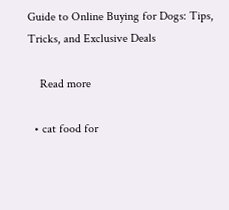Guide to Online Buying for Dogs: Tips, Tricks, and Exclusive Deals

    Read more

  • cat food for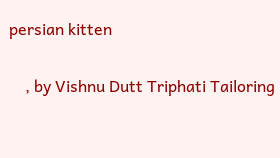persian kitten

    , by Vishnu Dutt Triphati Tailoring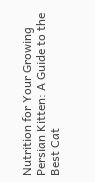Nutrition for Your Growing Persian Kitten: A Guide to the Best Cat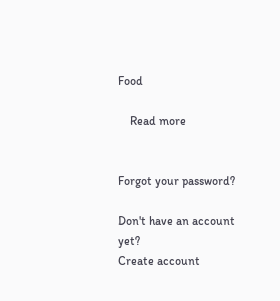Food

    Read more


Forgot your password?

Don't have an account yet?
Create account